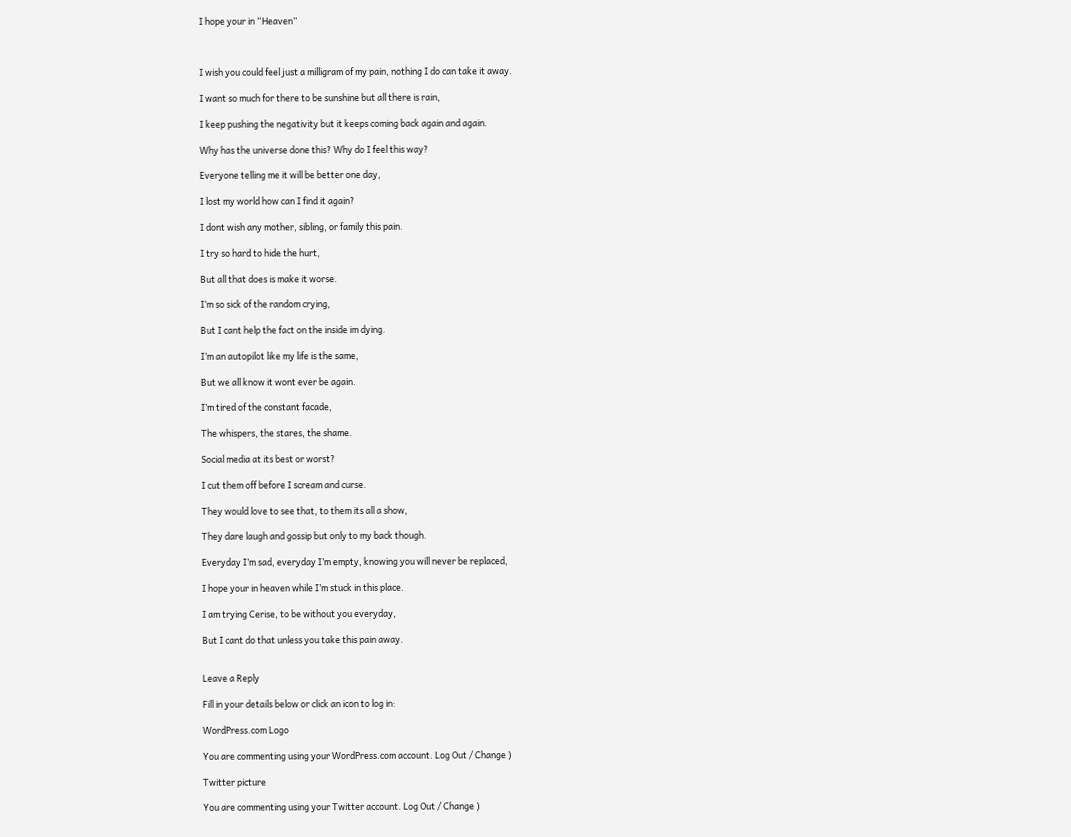I hope your in “Heaven”



I wish you could feel just a milligram of my pain, nothing I do can take it away.

I want so much for there to be sunshine but all there is rain,

I keep pushing the negativity but it keeps coming back again and again.

Why has the universe done this? Why do I feel this way?

Everyone telling me it will be better one day,

I lost my world how can I find it again?

I dont wish any mother, sibling, or family this pain.

I try so hard to hide the hurt,

But all that does is make it worse.

I’m so sick of the random crying,

But I cant help the fact on the inside im dying.

I’m an autopilot like my life is the same,

But we all know it wont ever be again.

I’m tired of the constant facade,

The whispers, the stares, the shame.

Social media at its best or worst?

I cut them off before I scream and curse.

They would love to see that, to them its all a show,

They dare laugh and gossip but only to my back though.

Everyday I’m sad, everyday I’m empty, knowing you will never be replaced,

I hope your in heaven while I’m stuck in this place.

I am trying Cerise, to be without you everyday,

But I cant do that unless you take this pain away.


Leave a Reply

Fill in your details below or click an icon to log in:

WordPress.com Logo

You are commenting using your WordPress.com account. Log Out / Change )

Twitter picture

You are commenting using your Twitter account. Log Out / Change )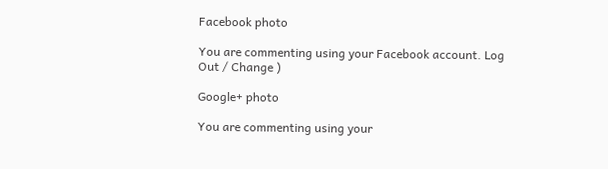Facebook photo

You are commenting using your Facebook account. Log Out / Change )

Google+ photo

You are commenting using your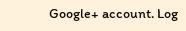Google+ account. Log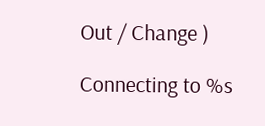Out / Change )

Connecting to %s